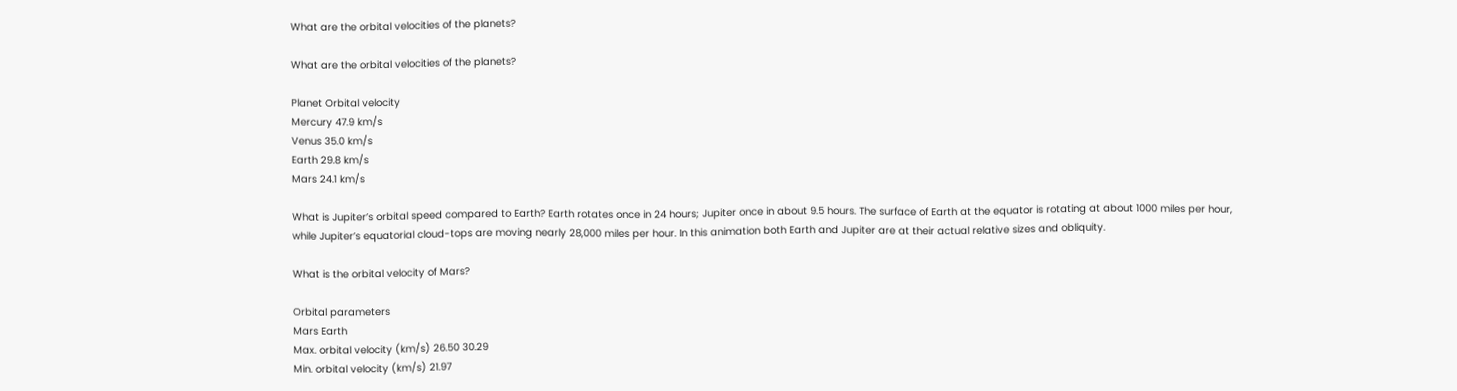What are the orbital velocities of the planets?

What are the orbital velocities of the planets?

Planet Orbital velocity
Mercury 47.9 km/s
Venus 35.0 km/s
Earth 29.8 km/s
Mars 24.1 km/s

What is Jupiter’s orbital speed compared to Earth? Earth rotates once in 24 hours; Jupiter once in about 9.5 hours. The surface of Earth at the equator is rotating at about 1000 miles per hour, while Jupiter’s equatorial cloud-tops are moving nearly 28,000 miles per hour. In this animation both Earth and Jupiter are at their actual relative sizes and obliquity.

What is the orbital velocity of Mars?

Orbital parameters
Mars Earth
Max. orbital velocity (km/s) 26.50 30.29
Min. orbital velocity (km/s) 21.97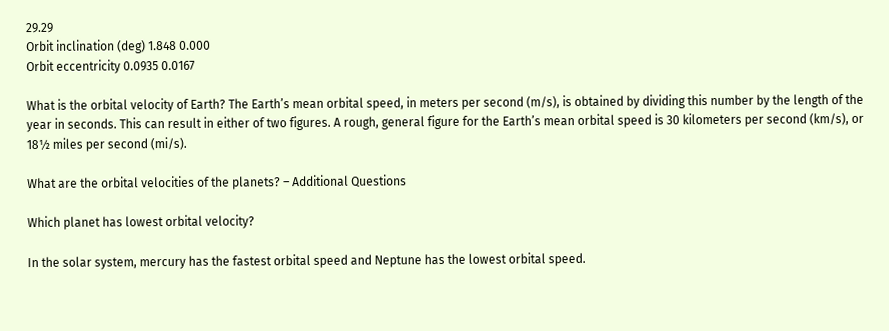29.29
Orbit inclination (deg) 1.848 0.000
Orbit eccentricity 0.0935 0.0167

What is the orbital velocity of Earth? The Earth’s mean orbital speed, in meters per second (m/s), is obtained by dividing this number by the length of the year in seconds. This can result in either of two figures. A rough, general figure for the Earth’s mean orbital speed is 30 kilometers per second (km/s), or 18½ miles per second (mi/s).

What are the orbital velocities of the planets? – Additional Questions

Which planet has lowest orbital velocity?

In the solar system, mercury has the fastest orbital speed and Neptune has the lowest orbital speed.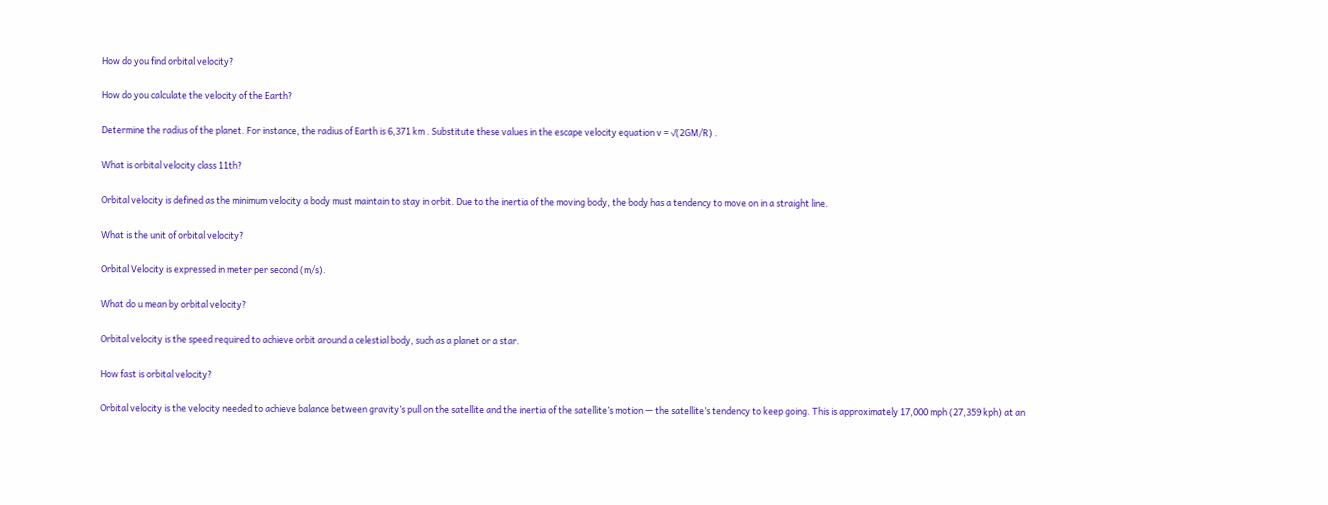How do you find orbital velocity?

How do you calculate the velocity of the Earth?

Determine the radius of the planet. For instance, the radius of Earth is 6,371 km . Substitute these values in the escape velocity equation v = √(2GM/R) .

What is orbital velocity class 11th?

Orbital velocity is defined as the minimum velocity a body must maintain to stay in orbit. Due to the inertia of the moving body, the body has a tendency to move on in a straight line.

What is the unit of orbital velocity?

Orbital Velocity is expressed in meter per second (m/s).

What do u mean by orbital velocity?

Orbital velocity is the speed required to achieve orbit around a celestial body, such as a planet or a star.

How fast is orbital velocity?

Orbital velocity is the velocity needed to achieve balance between gravity’s pull on the satellite and the inertia of the satellite’s motion — the satellite’s tendency to keep going. This is approximately 17,000 mph (27,359 kph) at an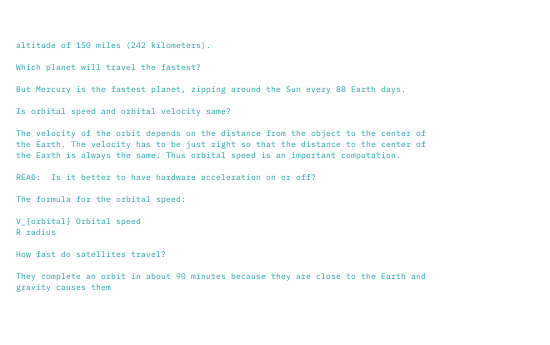altitude of 150 miles (242 kilometers).

Which planet will travel the fastest?

But Mercury is the fastest planet, zipping around the Sun every 88 Earth days.

Is orbital speed and orbital velocity same?

The velocity of the orbit depends on the distance from the object to the center of the Earth. The velocity has to be just right so that the distance to the center of the Earth is always the same. Thus orbital speed is an important computation.

READ:  Is it better to have hardware acceleration on or off?

The formula for the orbital speed:

V_{orbital} Orbital speed
R radius

How fast do satellites travel?

They complete an orbit in about 90 minutes because they are close to the Earth and gravity causes them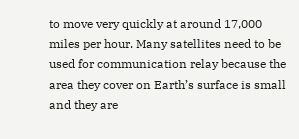to move very quickly at around 17,000 miles per hour. Many satellites need to be used for communication relay because the area they cover on Earth’s surface is small and they are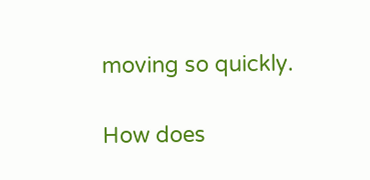moving so quickly.

How does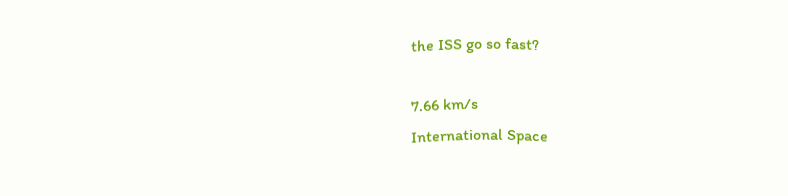the ISS go so fast?

7.66 km/s
International Space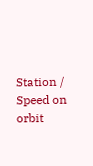Station / Speed on orbit